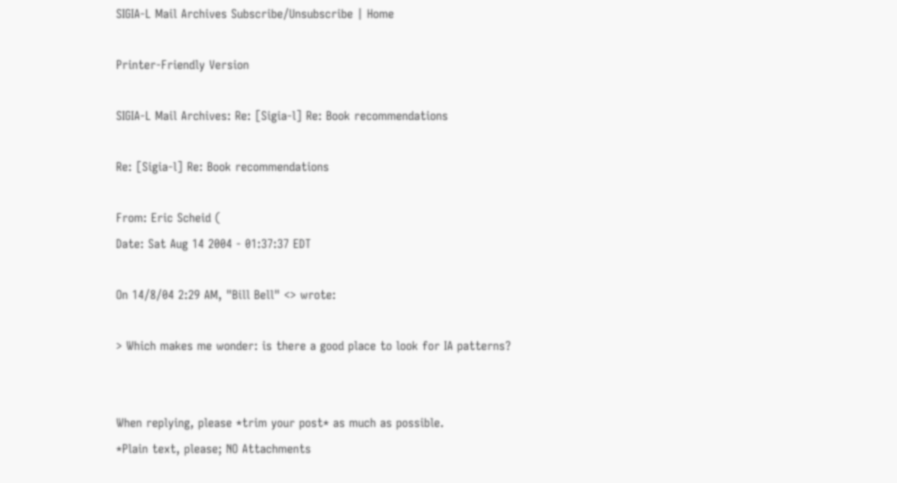SIGIA-L Mail Archives Subscribe/Unsubscribe | Home

Printer-Friendly Version

SIGIA-L Mail Archives: Re: [Sigia-l] Re: Book recommendations

Re: [Sigia-l] Re: Book recommendations

From: Eric Scheid (
Date: Sat Aug 14 2004 - 01:37:37 EDT

On 14/8/04 2:29 AM, "Bill Bell" <> wrote:

> Which makes me wonder: is there a good place to look for IA patterns?


When replying, please *trim your post* as much as possible.
*Plain text, please; NO Attachments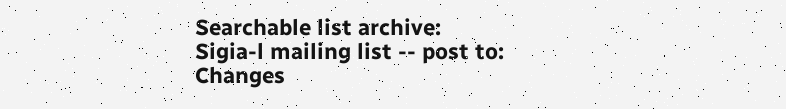Searchable list archive:
Sigia-l mailing list -- post to:
Changes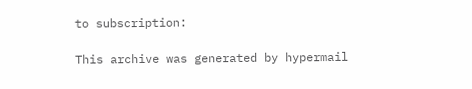to subscription:

This archive was generated by hypermail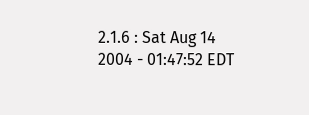2.1.6 : Sat Aug 14 2004 - 01:47:52 EDT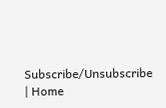Subscribe/Unsubscribe | Home